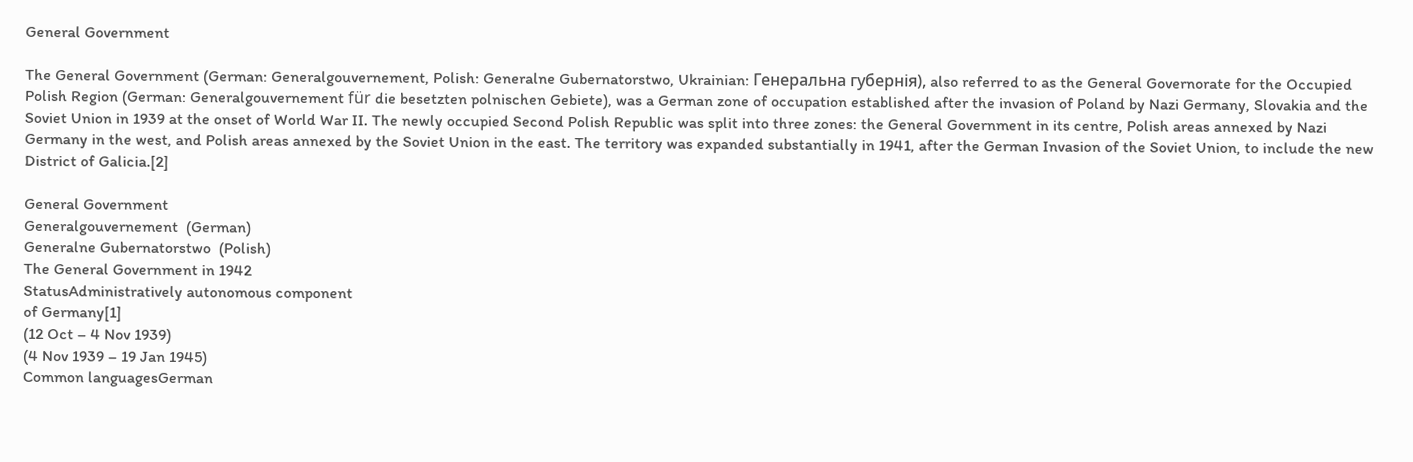General Government

The General Government (German: Generalgouvernement, Polish: Generalne Gubernatorstwo, Ukrainian: Генеральна губернія), also referred to as the General Governorate for the Occupied Polish Region (German: Generalgouvernement für die besetzten polnischen Gebiete), was a German zone of occupation established after the invasion of Poland by Nazi Germany, Slovakia and the Soviet Union in 1939 at the onset of World War II. The newly occupied Second Polish Republic was split into three zones: the General Government in its centre, Polish areas annexed by Nazi Germany in the west, and Polish areas annexed by the Soviet Union in the east. The territory was expanded substantially in 1941, after the German Invasion of the Soviet Union, to include the new District of Galicia.[2]

General Government
Generalgouvernement  (German)
Generalne Gubernatorstwo  (Polish)
The General Government in 1942
StatusAdministratively autonomous component
of Germany[1]
(12 Oct – 4 Nov 1939)
(4 Nov 1939 – 19 Jan 1945)
Common languagesGerman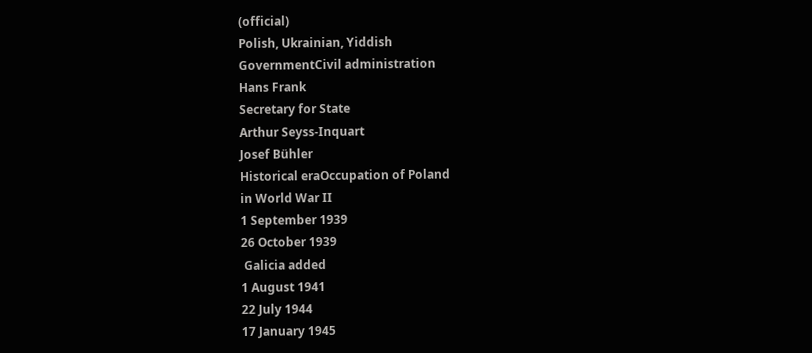(official)
Polish, Ukrainian, Yiddish
GovernmentCivil administration
Hans Frank
Secretary for State
Arthur Seyss-Inquart
Josef Bühler
Historical eraOccupation of Poland
in World War II
1 September 1939
26 October 1939
 Galicia added
1 August 1941
22 July 1944
17 January 1945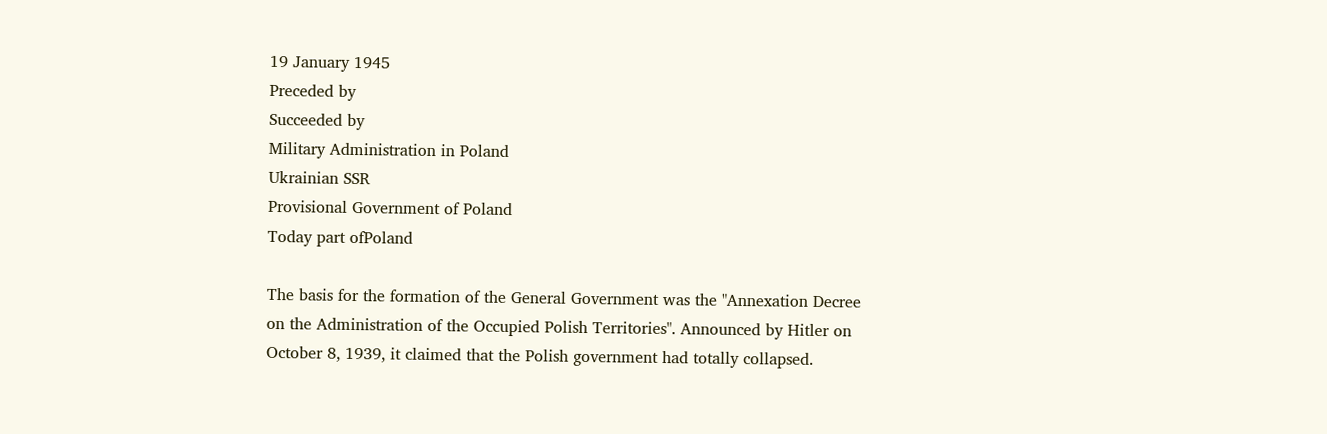19 January 1945
Preceded by
Succeeded by
Military Administration in Poland
Ukrainian SSR
Provisional Government of Poland
Today part ofPoland

The basis for the formation of the General Government was the "Annexation Decree on the Administration of the Occupied Polish Territories". Announced by Hitler on October 8, 1939, it claimed that the Polish government had totally collapsed.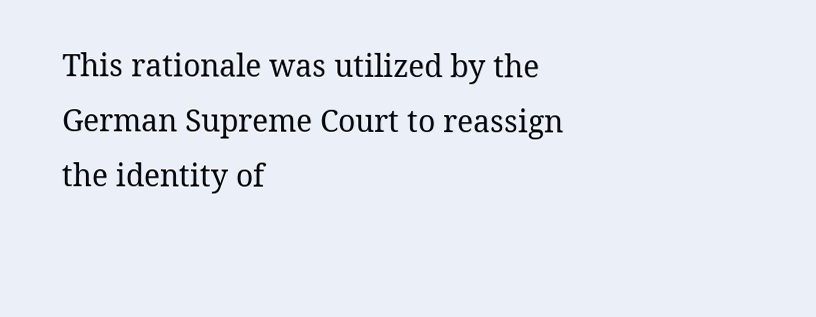This rationale was utilized by the German Supreme Court to reassign the identity of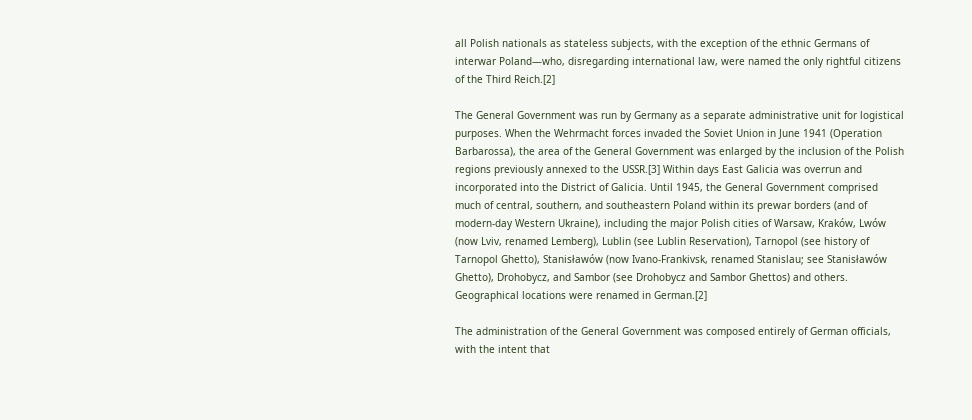all Polish nationals as stateless subjects, with the exception of the ethnic Germans of interwar Poland—who, disregarding international law, were named the only rightful citizens of the Third Reich.[2]

The General Government was run by Germany as a separate administrative unit for logistical purposes. When the Wehrmacht forces invaded the Soviet Union in June 1941 (Operation Barbarossa), the area of the General Government was enlarged by the inclusion of the Polish regions previously annexed to the USSR.[3] Within days East Galicia was overrun and incorporated into the District of Galicia. Until 1945, the General Government comprised much of central, southern, and southeastern Poland within its prewar borders (and of modern-day Western Ukraine), including the major Polish cities of Warsaw, Kraków, Lwów (now Lviv, renamed Lemberg), Lublin (see Lublin Reservation), Tarnopol (see history of Tarnopol Ghetto), Stanisławów (now Ivano-Frankivsk, renamed Stanislau; see Stanisławów Ghetto), Drohobycz, and Sambor (see Drohobycz and Sambor Ghettos) and others. Geographical locations were renamed in German.[2]

The administration of the General Government was composed entirely of German officials, with the intent that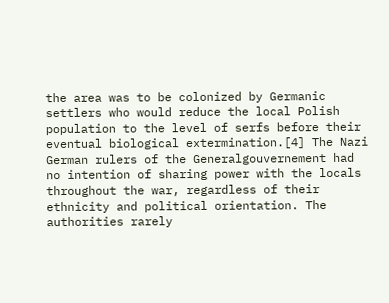the area was to be colonized by Germanic settlers who would reduce the local Polish population to the level of serfs before their eventual biological extermination.[4] The Nazi German rulers of the Generalgouvernement had no intention of sharing power with the locals throughout the war, regardless of their ethnicity and political orientation. The authorities rarely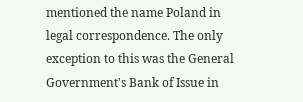mentioned the name Poland in legal correspondence. The only exception to this was the General Government's Bank of Issue in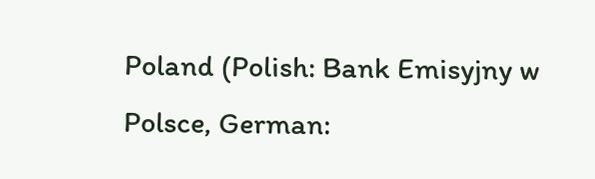Poland (Polish: Bank Emisyjny w Polsce, German: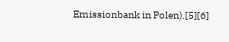Emissionbank in Polen).[5][6]